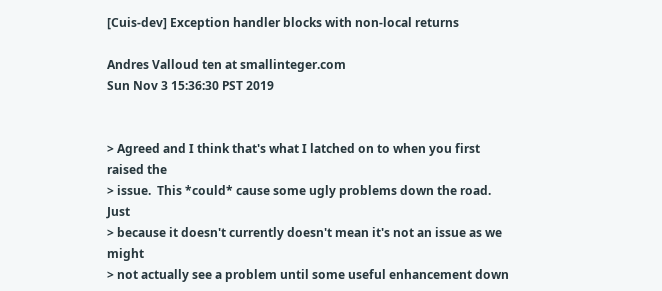[Cuis-dev] Exception handler blocks with non-local returns

Andres Valloud ten at smallinteger.com
Sun Nov 3 15:36:30 PST 2019


> Agreed and I think that's what I latched on to when you first raised the
> issue.  This *could* cause some ugly problems down the road.  Just
> because it doesn't currently doesn't mean it's not an issue as we might
> not actually see a problem until some useful enhancement down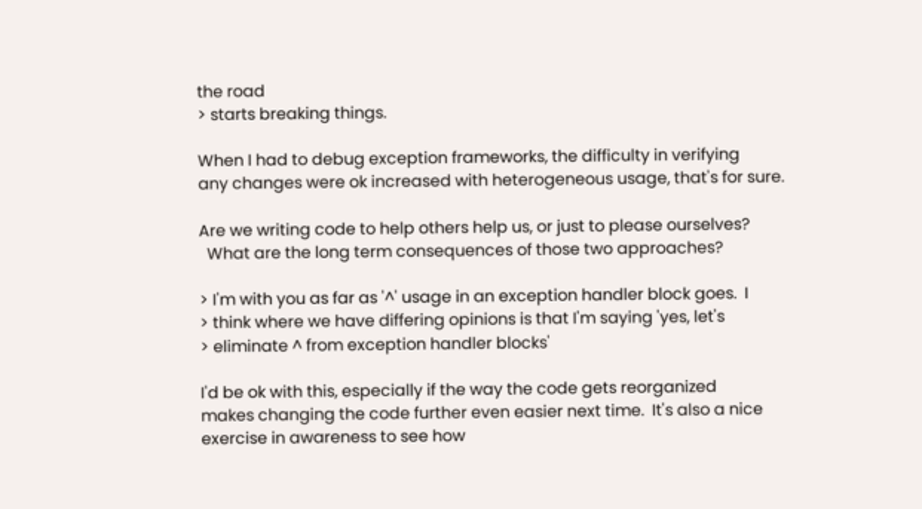the road
> starts breaking things.

When I had to debug exception frameworks, the difficulty in verifying
any changes were ok increased with heterogeneous usage, that's for sure.

Are we writing code to help others help us, or just to please ourselves?
  What are the long term consequences of those two approaches?

> I'm with you as far as '^' usage in an exception handler block goes.  I
> think where we have differing opinions is that I'm saying 'yes, let's
> eliminate ^ from exception handler blocks'

I'd be ok with this, especially if the way the code gets reorganized
makes changing the code further even easier next time.  It's also a nice
exercise in awareness to see how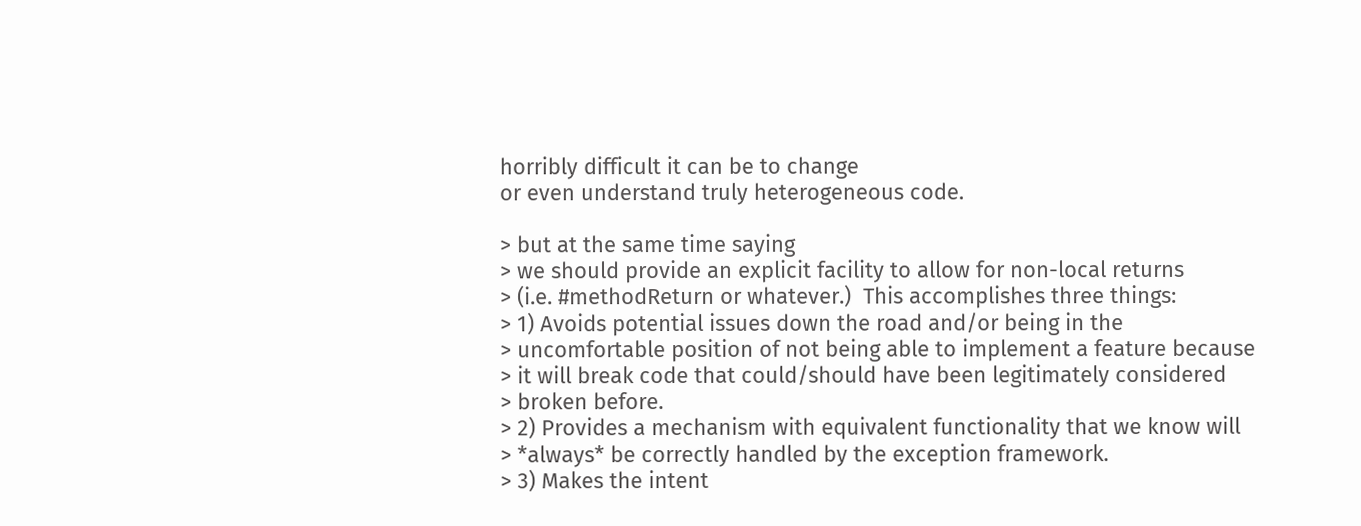horribly difficult it can be to change
or even understand truly heterogeneous code.

> but at the same time saying
> we should provide an explicit facility to allow for non-local returns
> (i.e. #methodReturn or whatever.)  This accomplishes three things:
> 1) Avoids potential issues down the road and/or being in the
> uncomfortable position of not being able to implement a feature because
> it will break code that could/should have been legitimately considered
> broken before.
> 2) Provides a mechanism with equivalent functionality that we know will
> *always* be correctly handled by the exception framework.
> 3) Makes the intent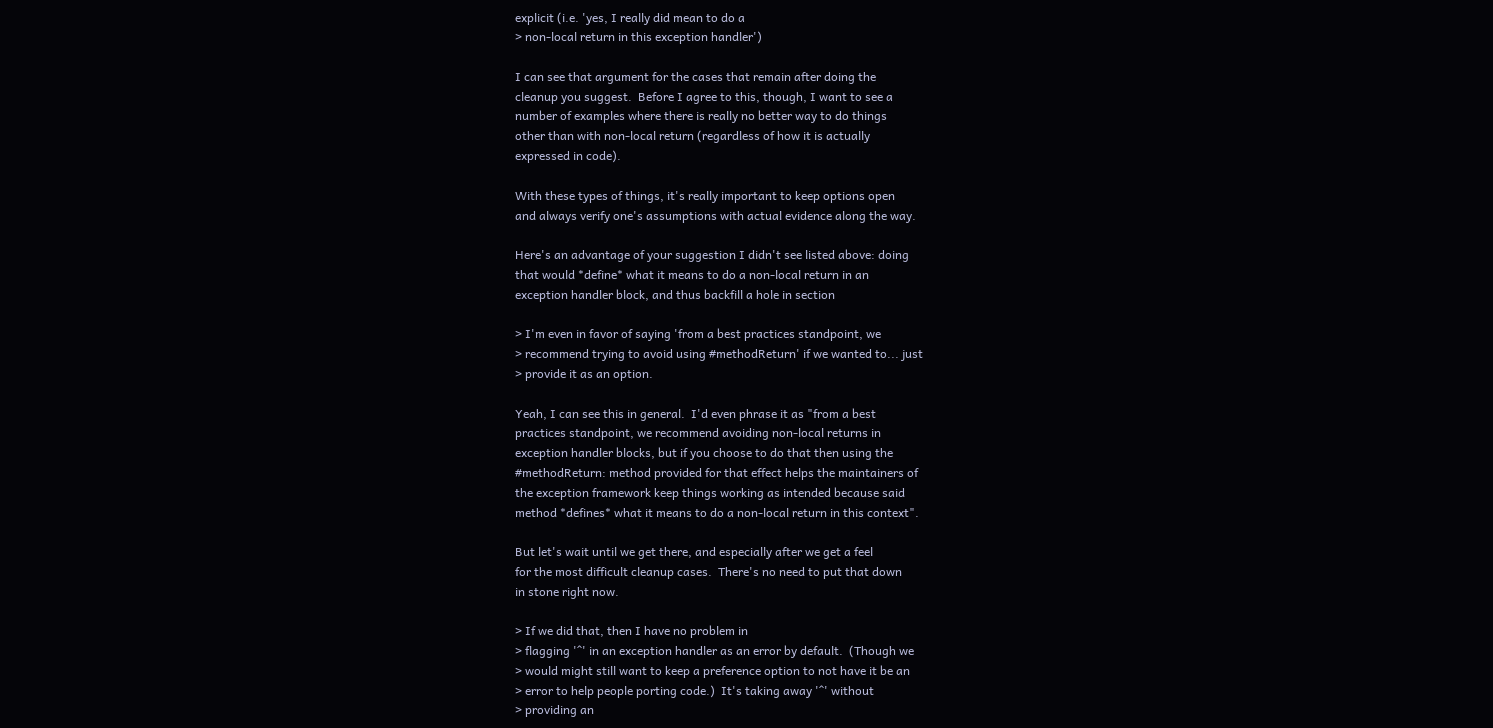explicit (i.e. 'yes, I really did mean to do a
> non-local return in this exception handler')

I can see that argument for the cases that remain after doing the
cleanup you suggest.  Before I agree to this, though, I want to see a
number of examples where there is really no better way to do things
other than with non-local return (regardless of how it is actually
expressed in code).

With these types of things, it's really important to keep options open
and always verify one's assumptions with actual evidence along the way.

Here's an advantage of your suggestion I didn't see listed above: doing
that would *define* what it means to do a non-local return in an
exception handler block, and thus backfill a hole in section

> I'm even in favor of saying 'from a best practices standpoint, we
> recommend trying to avoid using #methodReturn' if we wanted to... just
> provide it as an option.

Yeah, I can see this in general.  I'd even phrase it as "from a best
practices standpoint, we recommend avoiding non-local returns in
exception handler blocks, but if you choose to do that then using the
#methodReturn: method provided for that effect helps the maintainers of
the exception framework keep things working as intended because said
method *defines* what it means to do a non-local return in this context".

But let's wait until we get there, and especially after we get a feel
for the most difficult cleanup cases.  There's no need to put that down
in stone right now.

> If we did that, then I have no problem in
> flagging '^' in an exception handler as an error by default.  (Though we
> would might still want to keep a preference option to not have it be an
> error to help people porting code.)  It's taking away '^' without
> providing an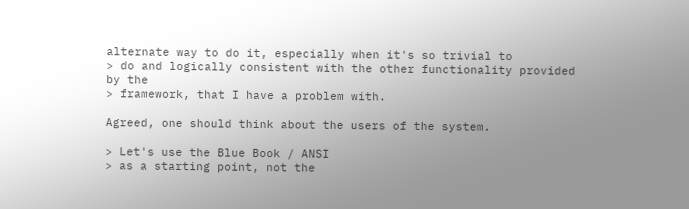alternate way to do it, especially when it's so trivial to
> do and logically consistent with the other functionality provided by the
> framework, that I have a problem with.

Agreed, one should think about the users of the system.

> Let's use the Blue Book / ANSI
> as a starting point, not the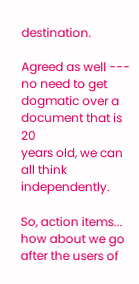destination.

Agreed as well --- no need to get dogmatic over a document that is 20
years old, we can all think independently.

So, action items... how about we go after the users of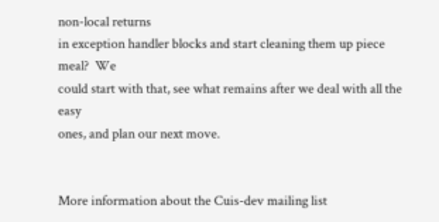non-local returns
in exception handler blocks and start cleaning them up piece meal?  We
could start with that, see what remains after we deal with all the easy
ones, and plan our next move.


More information about the Cuis-dev mailing list